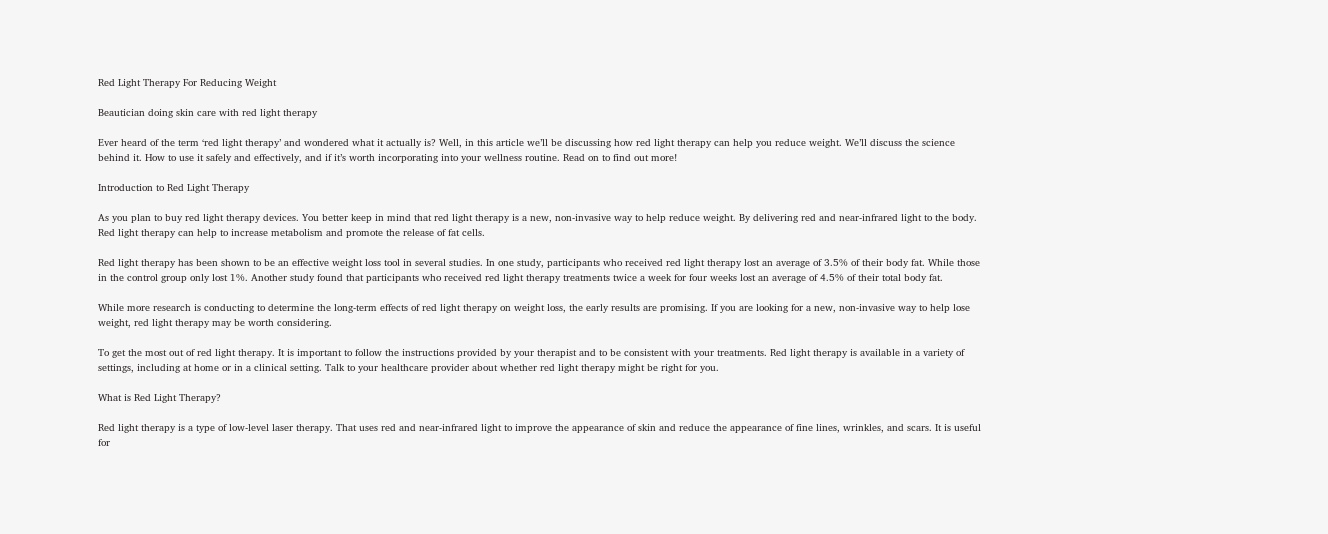Red Light Therapy For Reducing Weight

Beautician doing skin care with red light therapy

Ever heard of the term ‘red light therapy’ and wondered what it actually is? Well, in this article we’ll be discussing how red light therapy can help you reduce weight. We’ll discuss the science behind it. How to use it safely and effectively, and if it’s worth incorporating into your wellness routine. Read on to find out more!

Introduction to Red Light Therapy

As you plan to buy red light therapy devices. You better keep in mind that red light therapy is a new, non-invasive way to help reduce weight. By delivering red and near-infrared light to the body. Red light therapy can help to increase metabolism and promote the release of fat cells.

Red light therapy has been shown to be an effective weight loss tool in several studies. In one study, participants who received red light therapy lost an average of 3.5% of their body fat. While those in the control group only lost 1%. Another study found that participants who received red light therapy treatments twice a week for four weeks lost an average of 4.5% of their total body fat.

While more research is conducting to determine the long-term effects of red light therapy on weight loss, the early results are promising. If you are looking for a new, non-invasive way to help lose weight, red light therapy may be worth considering.

To get the most out of red light therapy. It is important to follow the instructions provided by your therapist and to be consistent with your treatments. Red light therapy is available in a variety of settings, including at home or in a clinical setting. Talk to your healthcare provider about whether red light therapy might be right for you.

What is Red Light Therapy?

Red light therapy is a type of low-level laser therapy. That uses red and near-infrared light to improve the appearance of skin and reduce the appearance of fine lines, wrinkles, and scars. It is useful for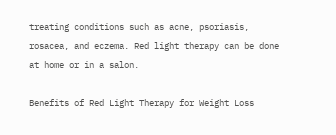treating conditions such as acne, psoriasis, rosacea, and eczema. Red light therapy can be done at home or in a salon.

Benefits of Red Light Therapy for Weight Loss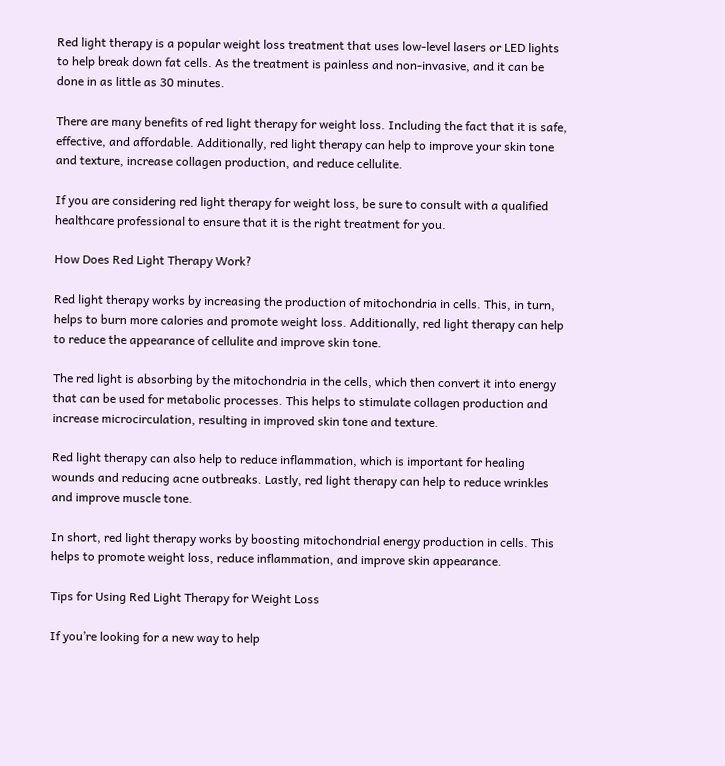Red light therapy is a popular weight loss treatment that uses low-level lasers or LED lights to help break down fat cells. As the treatment is painless and non-invasive, and it can be done in as little as 30 minutes.

There are many benefits of red light therapy for weight loss. Including the fact that it is safe, effective, and affordable. Additionally, red light therapy can help to improve your skin tone and texture, increase collagen production, and reduce cellulite.

If you are considering red light therapy for weight loss, be sure to consult with a qualified healthcare professional to ensure that it is the right treatment for you.

How Does Red Light Therapy Work?

Red light therapy works by increasing the production of mitochondria in cells. This, in turn, helps to burn more calories and promote weight loss. Additionally, red light therapy can help to reduce the appearance of cellulite and improve skin tone.

The red light is absorbing by the mitochondria in the cells, which then convert it into energy that can be used for metabolic processes. This helps to stimulate collagen production and increase microcirculation, resulting in improved skin tone and texture.

Red light therapy can also help to reduce inflammation, which is important for healing wounds and reducing acne outbreaks. Lastly, red light therapy can help to reduce wrinkles and improve muscle tone.

In short, red light therapy works by boosting mitochondrial energy production in cells. This helps to promote weight loss, reduce inflammation, and improve skin appearance.

Tips for Using Red Light Therapy for Weight Loss

If you’re looking for a new way to help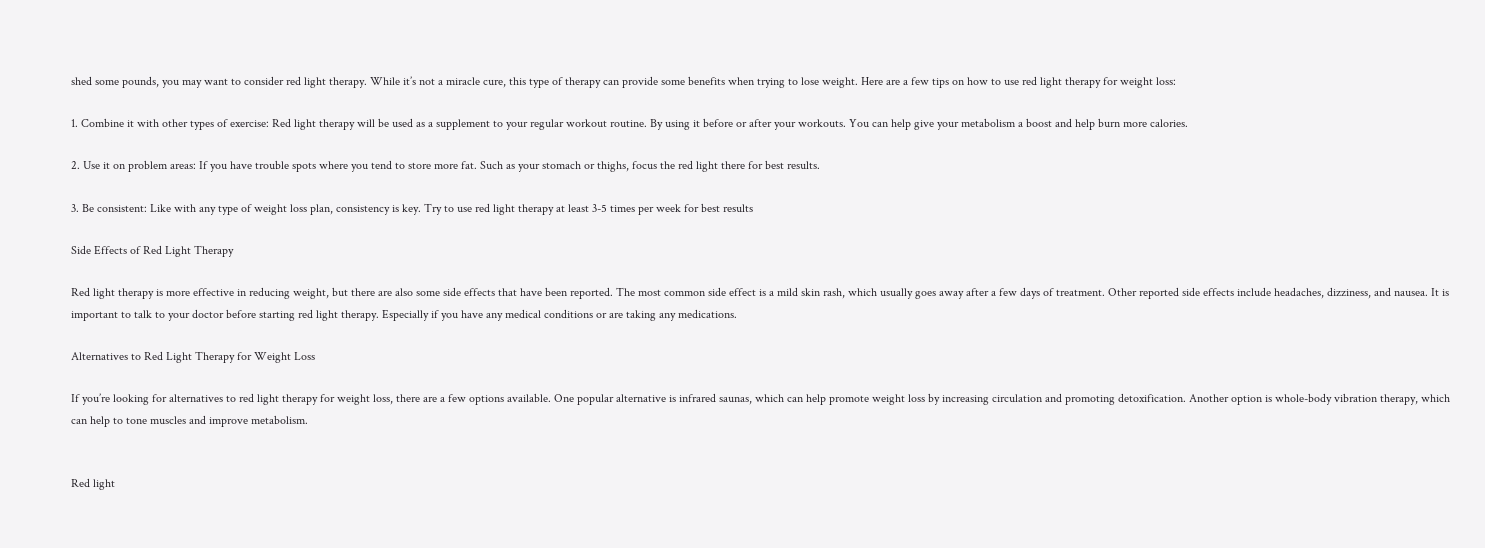shed some pounds, you may want to consider red light therapy. While it’s not a miracle cure, this type of therapy can provide some benefits when trying to lose weight. Here are a few tips on how to use red light therapy for weight loss:

1. Combine it with other types of exercise: Red light therapy will be used as a supplement to your regular workout routine. By using it before or after your workouts. You can help give your metabolism a boost and help burn more calories.

2. Use it on problem areas: If you have trouble spots where you tend to store more fat. Such as your stomach or thighs, focus the red light there for best results.

3. Be consistent: Like with any type of weight loss plan, consistency is key. Try to use red light therapy at least 3-5 times per week for best results

Side Effects of Red Light Therapy

Red light therapy is more effective in reducing weight, but there are also some side effects that have been reported. The most common side effect is a mild skin rash, which usually goes away after a few days of treatment. Other reported side effects include headaches, dizziness, and nausea. It is important to talk to your doctor before starting red light therapy. Especially if you have any medical conditions or are taking any medications.

Alternatives to Red Light Therapy for Weight Loss

If you’re looking for alternatives to red light therapy for weight loss, there are a few options available. One popular alternative is infrared saunas, which can help promote weight loss by increasing circulation and promoting detoxification. Another option is whole-body vibration therapy, which can help to tone muscles and improve metabolism.


Red light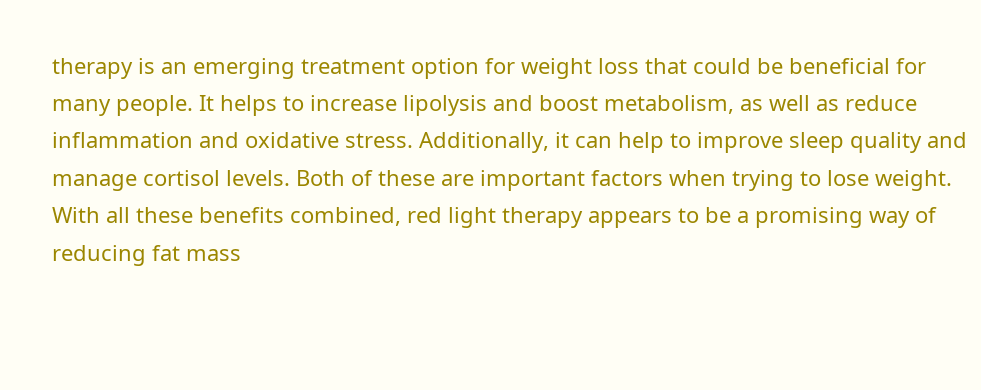therapy is an emerging treatment option for weight loss that could be beneficial for many people. It helps to increase lipolysis and boost metabolism, as well as reduce inflammation and oxidative stress. Additionally, it can help to improve sleep quality and manage cortisol levels. Both of these are important factors when trying to lose weight. With all these benefits combined, red light therapy appears to be a promising way of reducing fat mass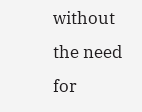without the need for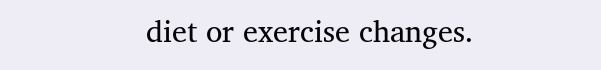diet or exercise changes.